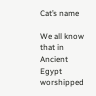Cat’s name

We all know that in Ancient Egypt worshipped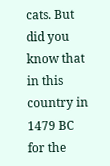cats. But did you know that in this country in 1479 BC for the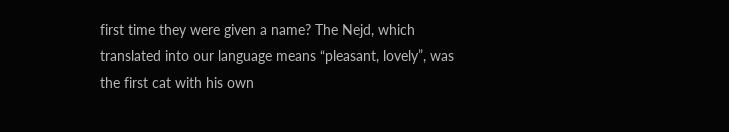first time they were given a name? The Nejd, which translated into our language means “pleasant, lovely”, was the first cat with his own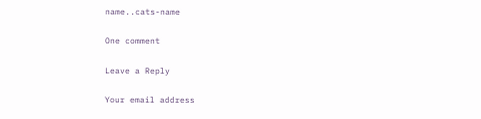name..cats-name

One comment

Leave a Reply

Your email address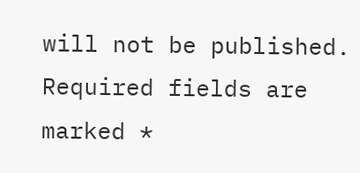will not be published. Required fields are marked *